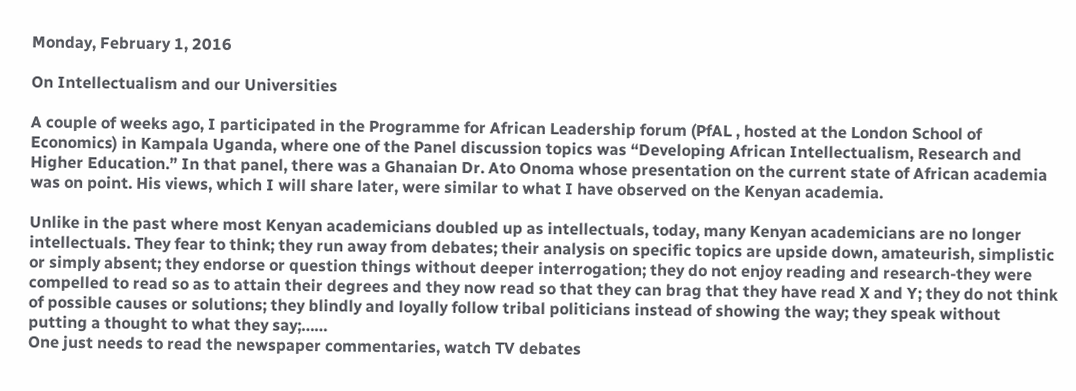Monday, February 1, 2016

On Intellectualism and our Universities

A couple of weeks ago, I participated in the Programme for African Leadership forum (PfAL , hosted at the London School of Economics) in Kampala Uganda, where one of the Panel discussion topics was “Developing African Intellectualism, Research and Higher Education.” In that panel, there was a Ghanaian Dr. Ato Onoma whose presentation on the current state of African academia was on point. His views, which I will share later, were similar to what I have observed on the Kenyan academia.

Unlike in the past where most Kenyan academicians doubled up as intellectuals, today, many Kenyan academicians are no longer intellectuals. They fear to think; they run away from debates; their analysis on specific topics are upside down, amateurish, simplistic or simply absent; they endorse or question things without deeper interrogation; they do not enjoy reading and research-they were compelled to read so as to attain their degrees and they now read so that they can brag that they have read X and Y; they do not think of possible causes or solutions; they blindly and loyally follow tribal politicians instead of showing the way; they speak without putting a thought to what they say;……
One just needs to read the newspaper commentaries, watch TV debates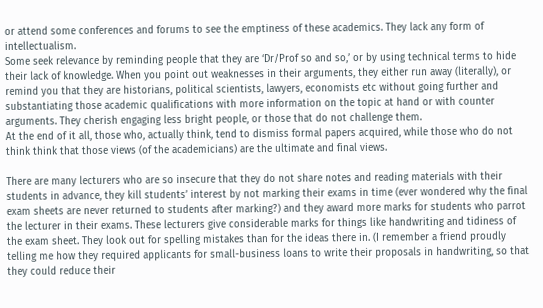or attend some conferences and forums to see the emptiness of these academics. They lack any form of intellectualism.
Some seek relevance by reminding people that they are ‘Dr/Prof so and so,’ or by using technical terms to hide their lack of knowledge. When you point out weaknesses in their arguments, they either run away (literally), or remind you that they are historians, political scientists, lawyers, economists etc without going further and substantiating those academic qualifications with more information on the topic at hand or with counter arguments. They cherish engaging less bright people, or those that do not challenge them.
At the end of it all, those who, actually think, tend to dismiss formal papers acquired, while those who do not think think that those views (of the academicians) are the ultimate and final views.

There are many lecturers who are so insecure that they do not share notes and reading materials with their students in advance, they kill students’ interest by not marking their exams in time (ever wondered why the final exam sheets are never returned to students after marking?) and they award more marks for students who parrot the lecturer in their exams. These lecturers give considerable marks for things like handwriting and tidiness of the exam sheet. They look out for spelling mistakes than for the ideas there in. (I remember a friend proudly telling me how they required applicants for small-business loans to write their proposals in handwriting, so that they could reduce their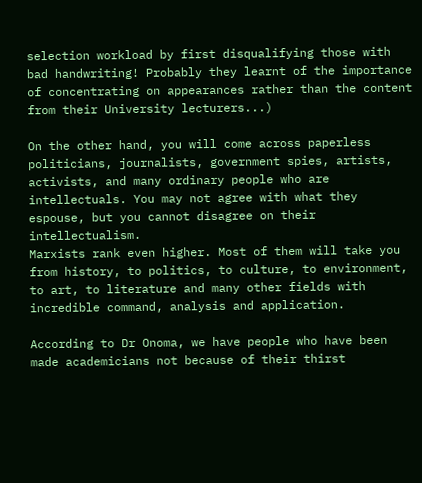selection workload by first disqualifying those with bad handwriting! Probably they learnt of the importance of concentrating on appearances rather than the content from their University lecturers...)

On the other hand, you will come across paperless politicians, journalists, government spies, artists, activists, and many ordinary people who are intellectuals. You may not agree with what they espouse, but you cannot disagree on their intellectualism.
Marxists rank even higher. Most of them will take you from history, to politics, to culture, to environment, to art, to literature and many other fields with incredible command, analysis and application.

According to Dr Onoma, we have people who have been made academicians not because of their thirst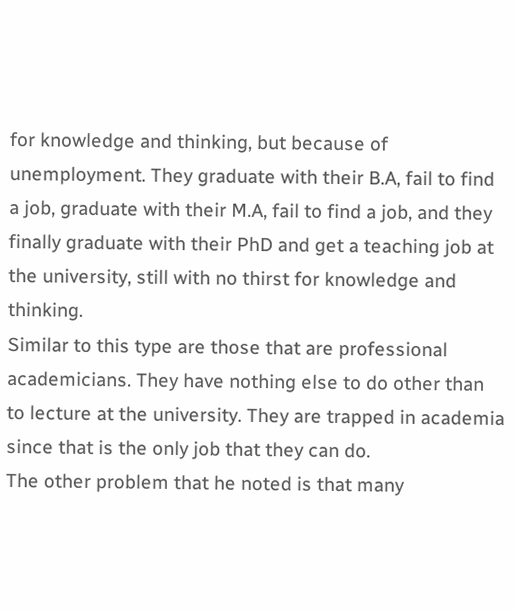for knowledge and thinking, but because of unemployment. They graduate with their B.A, fail to find a job, graduate with their M.A, fail to find a job, and they finally graduate with their PhD and get a teaching job at the university, still with no thirst for knowledge and thinking.
Similar to this type are those that are professional academicians. They have nothing else to do other than to lecture at the university. They are trapped in academia since that is the only job that they can do.
The other problem that he noted is that many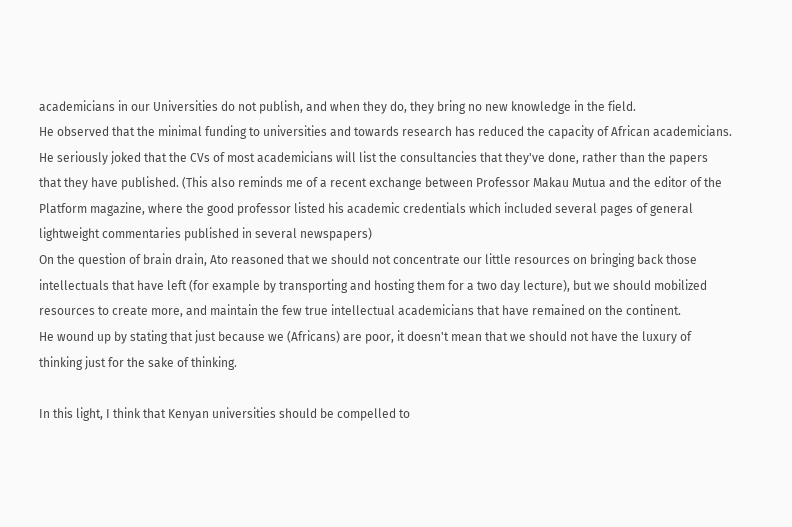academicians in our Universities do not publish, and when they do, they bring no new knowledge in the field.
He observed that the minimal funding to universities and towards research has reduced the capacity of African academicians. He seriously joked that the CVs of most academicians will list the consultancies that they've done, rather than the papers that they have published. (This also reminds me of a recent exchange between Professor Makau Mutua and the editor of the Platform magazine, where the good professor listed his academic credentials which included several pages of general lightweight commentaries published in several newspapers)
On the question of brain drain, Ato reasoned that we should not concentrate our little resources on bringing back those intellectuals that have left (for example by transporting and hosting them for a two day lecture), but we should mobilized resources to create more, and maintain the few true intellectual academicians that have remained on the continent.
He wound up by stating that just because we (Africans) are poor, it doesn't mean that we should not have the luxury of thinking just for the sake of thinking.

In this light, I think that Kenyan universities should be compelled to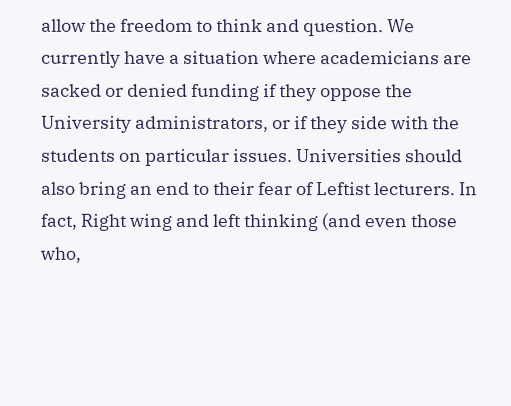allow the freedom to think and question. We currently have a situation where academicians are sacked or denied funding if they oppose the University administrators, or if they side with the students on particular issues. Universities should also bring an end to their fear of Leftist lecturers. In fact, Right wing and left thinking (and even those who,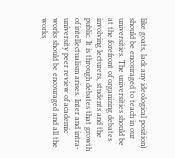like goats, lack any ideological position) should be encouraged to teach in our universities. The universities should be at the forefront of organizing debates involving lecturers, students and the public. It is through debates that growth of intellectualism arises. Inter and intra-university peer review of academic works should be encouraged and all the works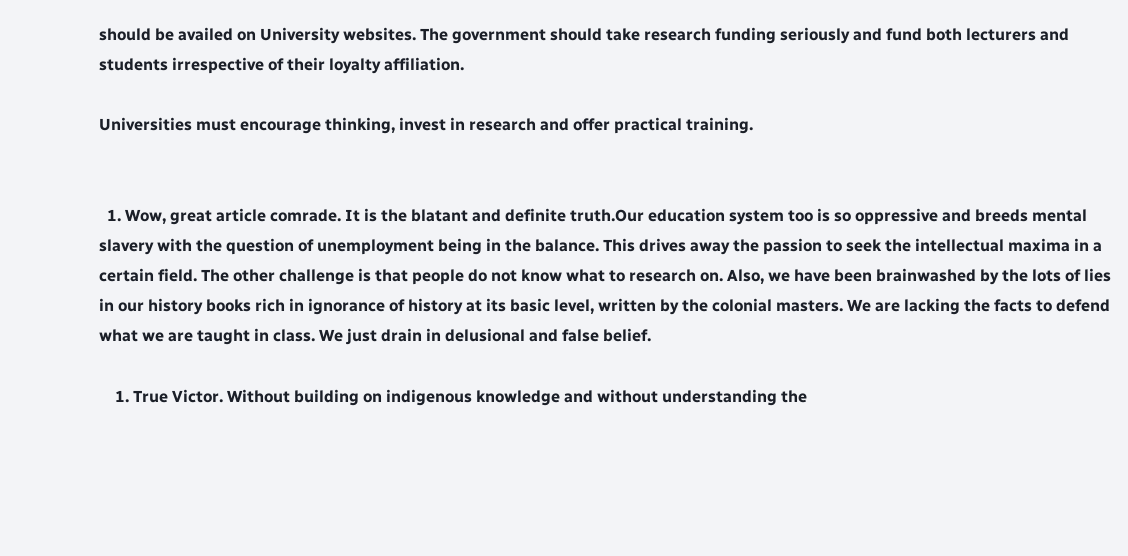should be availed on University websites. The government should take research funding seriously and fund both lecturers and students irrespective of their loyalty affiliation.

Universities must encourage thinking, invest in research and offer practical training.


  1. Wow, great article comrade. It is the blatant and definite truth.Our education system too is so oppressive and breeds mental slavery with the question of unemployment being in the balance. This drives away the passion to seek the intellectual maxima in a certain field. The other challenge is that people do not know what to research on. Also, we have been brainwashed by the lots of lies in our history books rich in ignorance of history at its basic level, written by the colonial masters. We are lacking the facts to defend what we are taught in class. We just drain in delusional and false belief.

    1. True Victor. Without building on indigenous knowledge and without understanding the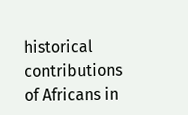historical contributions of Africans in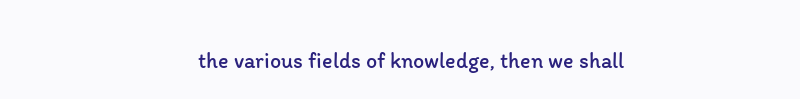the various fields of knowledge, then we shall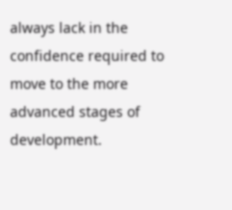always lack in the confidence required to move to the more advanced stages of development.